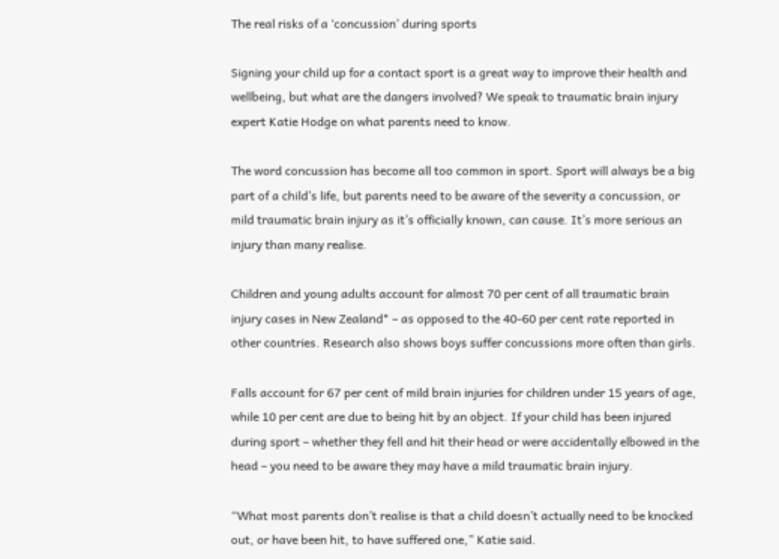The real risks of a ‘concussion’ during sports

Signing your child up for a contact sport is a great way to improve their health and wellbeing, but what are the dangers involved? We speak to traumatic brain injury expert Katie Hodge on what parents need to know.

The word concussion has become all too common in sport. Sport will always be a big part of a child’s life, but parents need to be aware of the severity a concussion, or mild traumatic brain injury as it’s officially known, can cause. It’s more serious an injury than many realise.

Children and young adults account for almost 70 per cent of all traumatic brain injury cases in New Zealand* – as opposed to the 40-60 per cent rate reported in other countries. Research also shows boys suffer concussions more often than girls.

Falls account for 67 per cent of mild brain injuries for children under 15 years of age, while 10 per cent are due to being hit by an object. If your child has been injured during sport – whether they fell and hit their head or were accidentally elbowed in the head – you need to be aware they may have a mild traumatic brain injury.

“What most parents don’t realise is that a child doesn’t actually need to be knocked out, or have been hit, to have suffered one,” Katie said.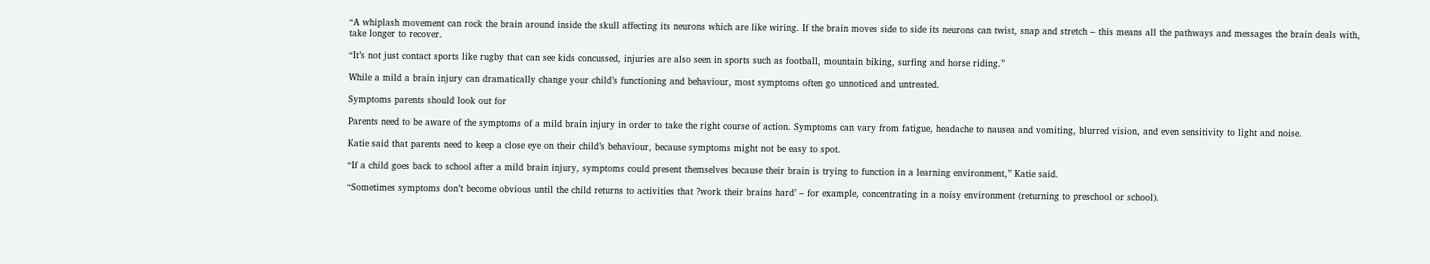“A whiplash movement can rock the brain around inside the skull affecting its neurons which are like wiring. If the brain moves side to side its neurons can twist, snap and stretch – this means all the pathways and messages the brain deals with, take longer to recover.

“It’s not just contact sports like rugby that can see kids concussed, injuries are also seen in sports such as football, mountain biking, surfing and horse riding.”

While a mild a brain injury can dramatically change your child’s functioning and behaviour, most symptoms often go unnoticed and untreated.

Symptoms parents should look out for

Parents need to be aware of the symptoms of a mild brain injury in order to take the right course of action. Symptoms can vary from fatigue, headache to nausea and vomiting, blurred vision, and even sensitivity to light and noise.

Katie said that parents need to keep a close eye on their child’s behaviour, because symptoms might not be easy to spot.

“If a child goes back to school after a mild brain injury, symptoms could present themselves because their brain is trying to function in a learning environment,” Katie said.

“Sometimes symptoms don’t become obvious until the child returns to activities that ?work their brains hard’ – for example, concentrating in a noisy environment (returning to preschool or school).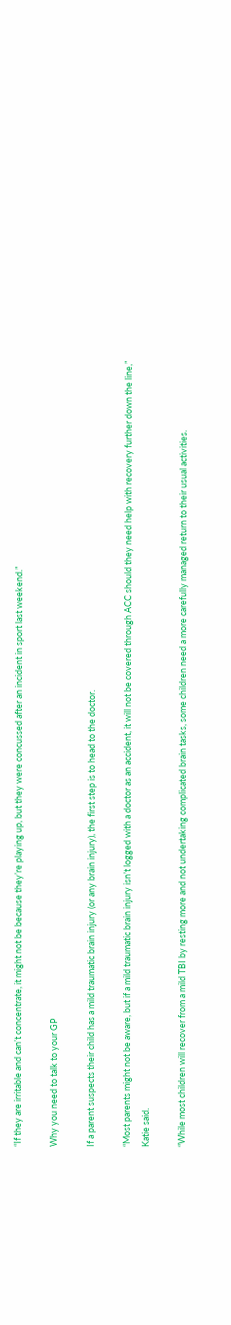“If they are irritable and can’t concentrate, it might not be because they’re playing up, but they were concussed after an incident in sport last weekend.”

Why you need to talk to your GP

If a parent suspects their child has a mild traumatic brain injury (or any brain injury), the first step is to head to the doctor.

“Most parents might not be aware, but if a mild traumatic brain injury isn’t logged with a doctor as an accident, it will not be covered through ACC should they need help with recovery further down the line,” Katie said.

“While most children will recover from a mild TBI by resting more and not undertaking complicated brain tasks, some children need a more carefully managed return to their usual activities.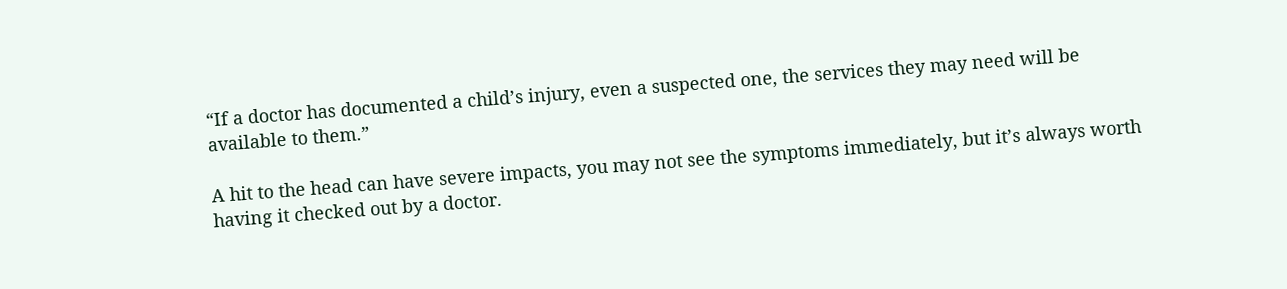“If a doctor has documented a child’s injury, even a suspected one, the services they may need will be available to them.”

A hit to the head can have severe impacts, you may not see the symptoms immediately, but it’s always worth having it checked out by a doctor.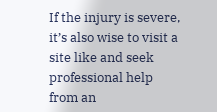If the injury is severe, it’s also wise to visit a site like and seek professional help from an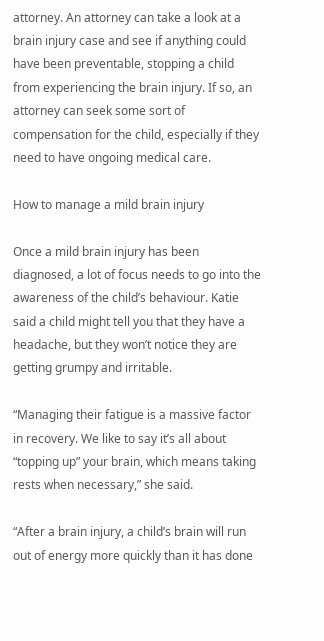attorney. An attorney can take a look at a brain injury case and see if anything could have been preventable, stopping a child from experiencing the brain injury. If so, an attorney can seek some sort of compensation for the child, especially if they need to have ongoing medical care.

How to manage a mild brain injury

Once a mild brain injury has been diagnosed, a lot of focus needs to go into the awareness of the child’s behaviour. Katie said a child might tell you that they have a headache, but they won’t notice they are getting grumpy and irritable.

“Managing their fatigue is a massive factor in recovery. We like to say it’s all about “topping up” your brain, which means taking rests when necessary,” she said.

“After a brain injury, a child’s brain will run out of energy more quickly than it has done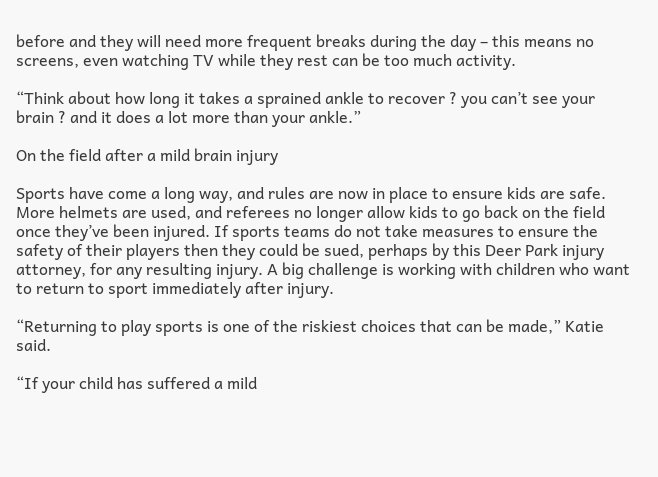before and they will need more frequent breaks during the day – this means no screens, even watching TV while they rest can be too much activity.

“Think about how long it takes a sprained ankle to recover ? you can’t see your brain ? and it does a lot more than your ankle.”

On the field after a mild brain injury

Sports have come a long way, and rules are now in place to ensure kids are safe. More helmets are used, and referees no longer allow kids to go back on the field once they’ve been injured. If sports teams do not take measures to ensure the safety of their players then they could be sued, perhaps by this Deer Park injury attorney, for any resulting injury. A big challenge is working with children who want to return to sport immediately after injury.

“Returning to play sports is one of the riskiest choices that can be made,” Katie said.

“If your child has suffered a mild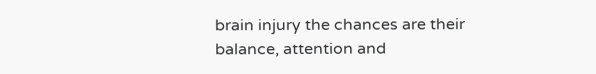brain injury the chances are their balance, attention and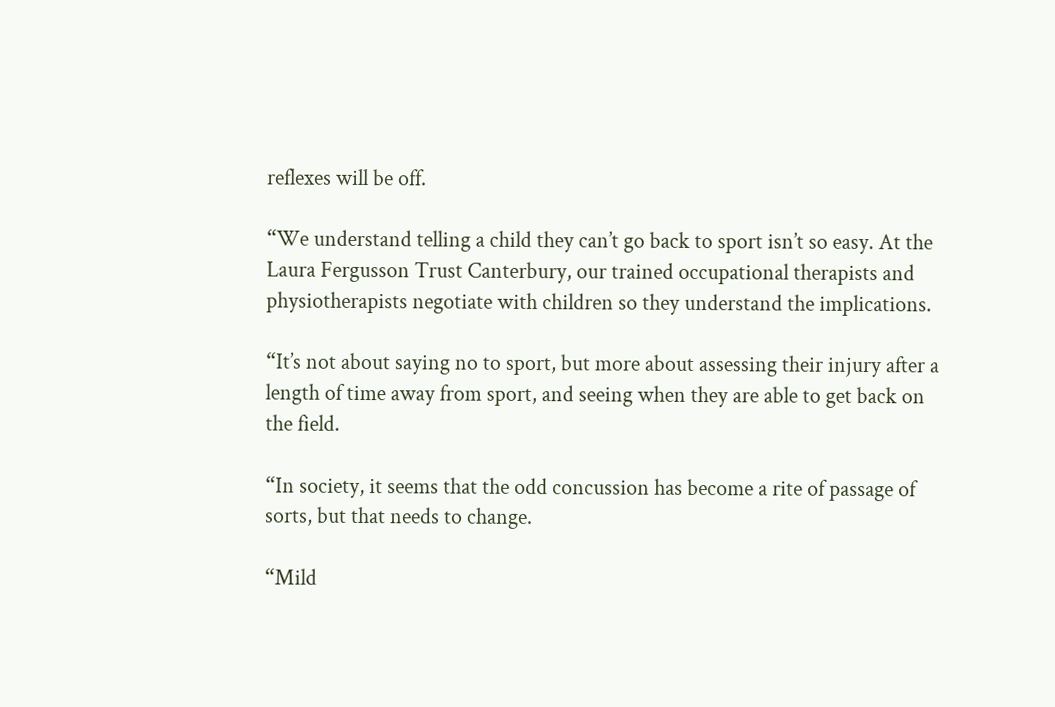reflexes will be off.

“We understand telling a child they can’t go back to sport isn’t so easy. At the Laura Fergusson Trust Canterbury, our trained occupational therapists and physiotherapists negotiate with children so they understand the implications.

“It’s not about saying no to sport, but more about assessing their injury after a length of time away from sport, and seeing when they are able to get back on the field.

“In society, it seems that the odd concussion has become a rite of passage of sorts, but that needs to change.

“Mild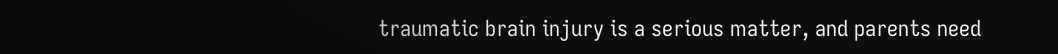traumatic brain injury is a serious matter, and parents need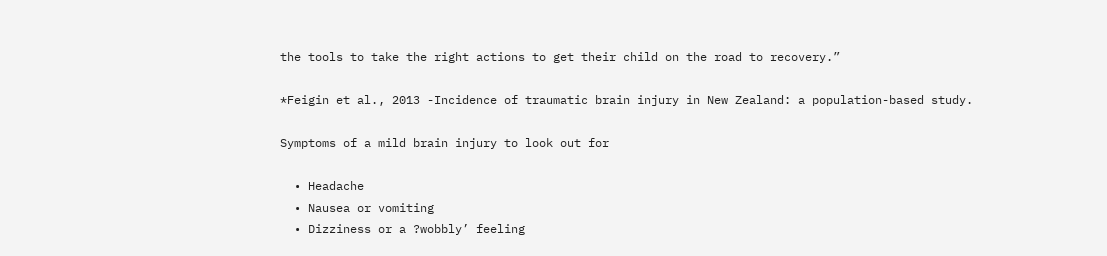the tools to take the right actions to get their child on the road to recovery.”

*Feigin et al., 2013 -Incidence of traumatic brain injury in New Zealand: a population-based study.

Symptoms of a mild brain injury to look out for

  • Headache
  • Nausea or vomiting
  • Dizziness or a ?wobbly’ feeling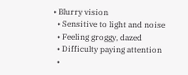• Blurry vision
  • Sensitive to light and noise
  • Feeling groggy, dazed
  • Difficulty paying attention
  •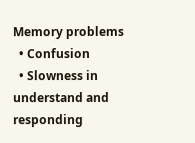Memory problems
  • Confusion
  • Slowness in understand and responding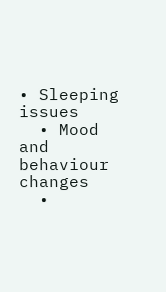• Sleeping issues
  • Mood and behaviour changes
  •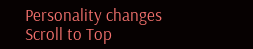Personality changes
Scroll to Top